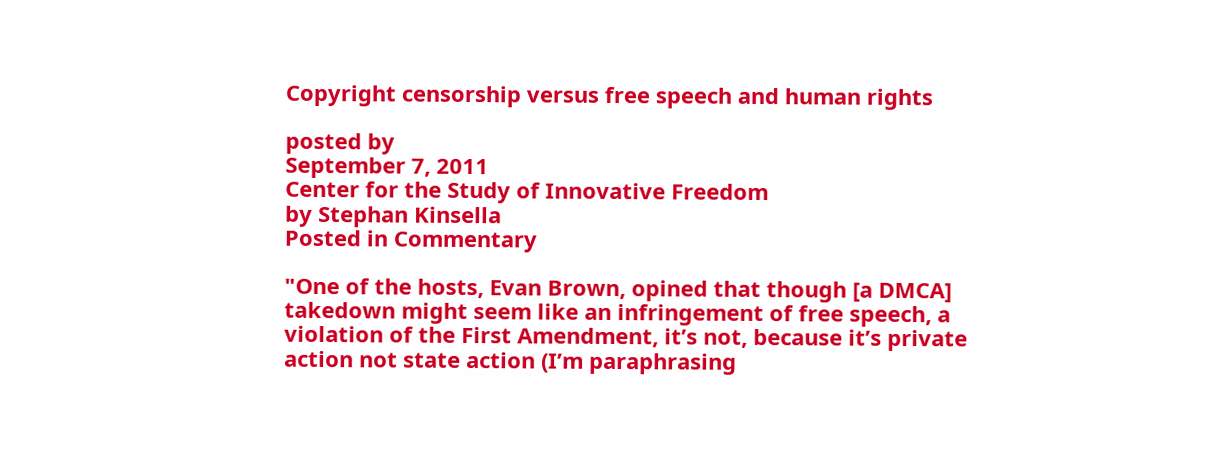Copyright censorship versus free speech and human rights

posted by
September 7, 2011
Center for the Study of Innovative Freedom
by Stephan Kinsella
Posted in Commentary

"One of the hosts, Evan Brown, opined that though [a DMCA] takedown might seem like an infringement of free speech, a violation of the First Amendment, it’s not, because it’s private action not state action (I’m paraphrasing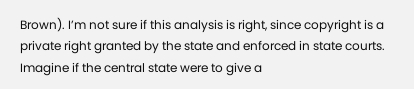Brown). I’m not sure if this analysis is right, since copyright is a private right granted by the state and enforced in state courts. Imagine if the central state were to give a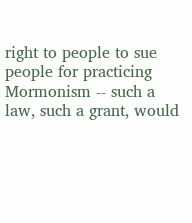right to people to sue people for practicing Mormonism -- such a law, such a grant, would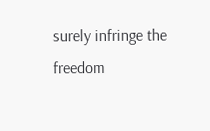surely infringe the freedom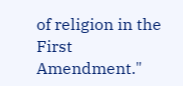of religion in the First Amendment."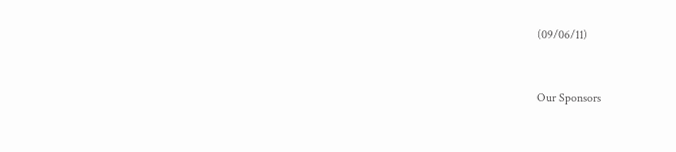(09/06/11)


Our Sponsors